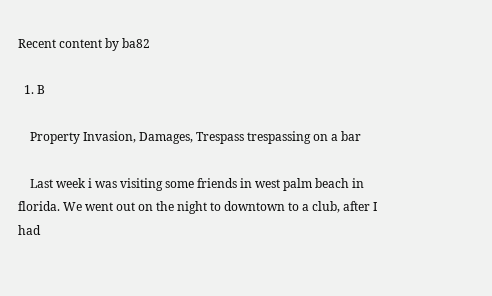Recent content by ba82

  1. B

    Property Invasion, Damages, Trespass trespassing on a bar

    Last week i was visiting some friends in west palm beach in florida. We went out on the night to downtown to a club, after I had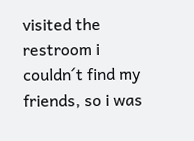visited the restroom i couldn´t find my friends, so i was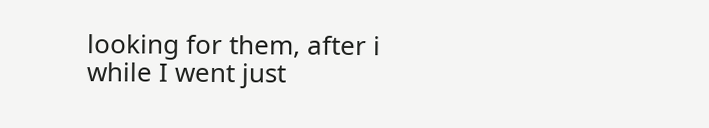looking for them, after i while I went just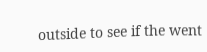outside to see if the went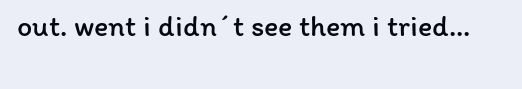out. went i didn´t see them i tried...